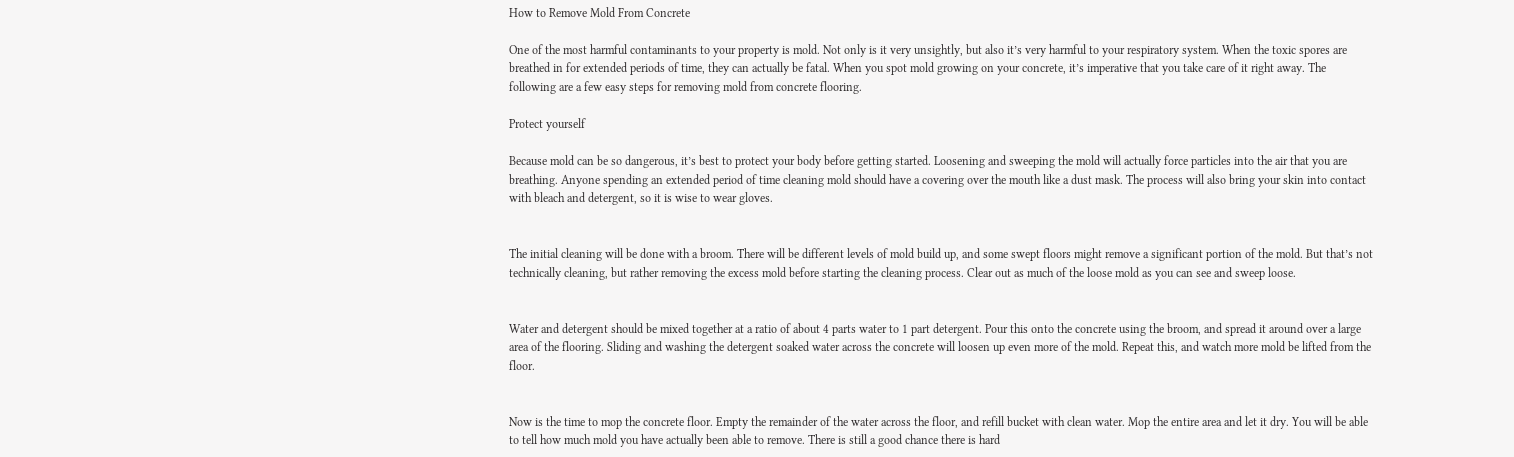How to Remove Mold From Concrete

One of the most harmful contaminants to your property is mold. Not only is it very unsightly, but also it’s very harmful to your respiratory system. When the toxic spores are breathed in for extended periods of time, they can actually be fatal. When you spot mold growing on your concrete, it’s imperative that you take care of it right away. The following are a few easy steps for removing mold from concrete flooring.

Protect yourself

Because mold can be so dangerous, it’s best to protect your body before getting started. Loosening and sweeping the mold will actually force particles into the air that you are breathing. Anyone spending an extended period of time cleaning mold should have a covering over the mouth like a dust mask. The process will also bring your skin into contact with bleach and detergent, so it is wise to wear gloves.


The initial cleaning will be done with a broom. There will be different levels of mold build up, and some swept floors might remove a significant portion of the mold. But that’s not technically cleaning, but rather removing the excess mold before starting the cleaning process. Clear out as much of the loose mold as you can see and sweep loose.


Water and detergent should be mixed together at a ratio of about 4 parts water to 1 part detergent. Pour this onto the concrete using the broom, and spread it around over a large area of the flooring. Sliding and washing the detergent soaked water across the concrete will loosen up even more of the mold. Repeat this, and watch more mold be lifted from the floor.


Now is the time to mop the concrete floor. Empty the remainder of the water across the floor, and refill bucket with clean water. Mop the entire area and let it dry. You will be able to tell how much mold you have actually been able to remove. There is still a good chance there is hard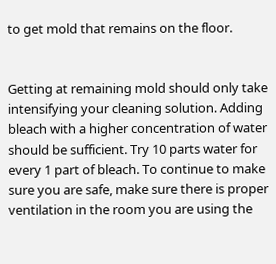to get mold that remains on the floor.


Getting at remaining mold should only take intensifying your cleaning solution. Adding bleach with a higher concentration of water should be sufficient. Try 10 parts water for every 1 part of bleach. To continue to make sure you are safe, make sure there is proper ventilation in the room you are using the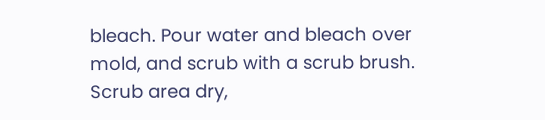bleach. Pour water and bleach over mold, and scrub with a scrub brush. Scrub area dry,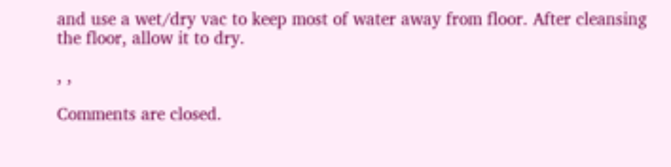and use a wet/dry vac to keep most of water away from floor. After cleansing the floor, allow it to dry.

, ,

Comments are closed.